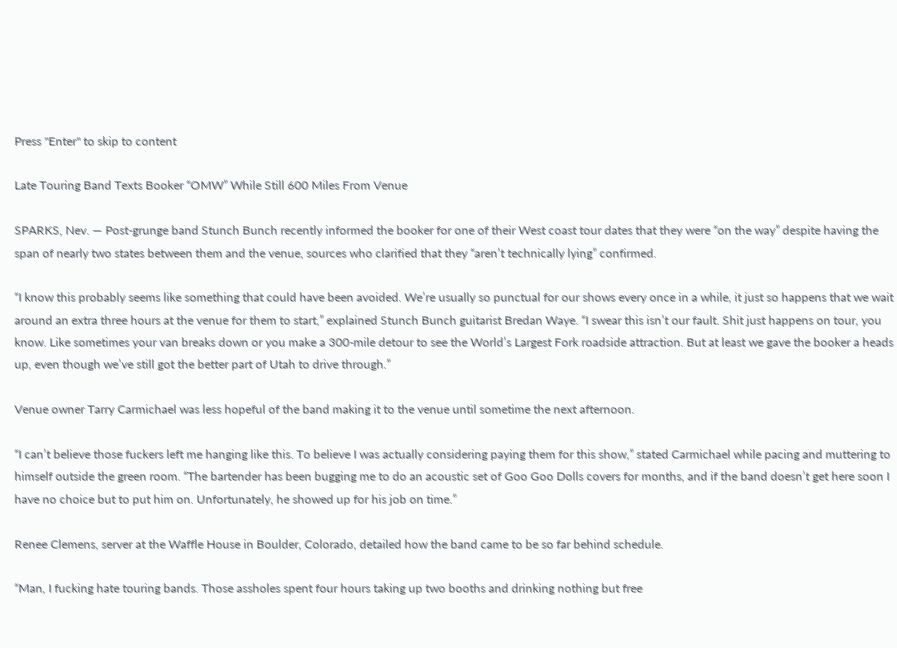Press "Enter" to skip to content

Late Touring Band Texts Booker “OMW” While Still 600 Miles From Venue

SPARKS, Nev. — Post-grunge band Stunch Bunch recently informed the booker for one of their West coast tour dates that they were “on the way” despite having the span of nearly two states between them and the venue, sources who clarified that they “aren’t technically lying” confirmed.

“I know this probably seems like something that could have been avoided. We’re usually so punctual for our shows every once in a while, it just so happens that we wait around an extra three hours at the venue for them to start,” explained Stunch Bunch guitarist Bredan Waye. “I swear this isn’t our fault. Shit just happens on tour, you know. Like sometimes your van breaks down or you make a 300-mile detour to see the World’s Largest Fork roadside attraction. But at least we gave the booker a heads up, even though we’ve still got the better part of Utah to drive through.”

Venue owner Tarry Carmichael was less hopeful of the band making it to the venue until sometime the next afternoon.

“I can’t believe those fuckers left me hanging like this. To believe I was actually considering paying them for this show,” stated Carmichael while pacing and muttering to himself outside the green room. “The bartender has been bugging me to do an acoustic set of Goo Goo Dolls covers for months, and if the band doesn’t get here soon I have no choice but to put him on. Unfortunately, he showed up for his job on time.”

Renee Clemens, server at the Waffle House in Boulder, Colorado, detailed how the band came to be so far behind schedule.

“Man, I fucking hate touring bands. Those assholes spent four hours taking up two booths and drinking nothing but free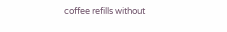coffee refills without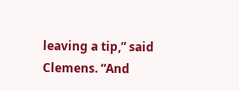leaving a tip,” said Clemens. “And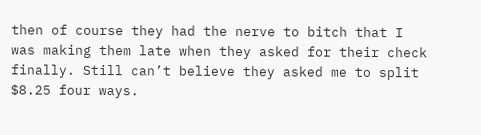then of course they had the nerve to bitch that I was making them late when they asked for their check finally. Still can’t believe they asked me to split $8.25 four ways.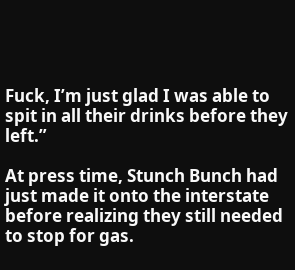Fuck, I’m just glad I was able to spit in all their drinks before they left.”

At press time, Stunch Bunch had just made it onto the interstate before realizing they still needed to stop for gas.